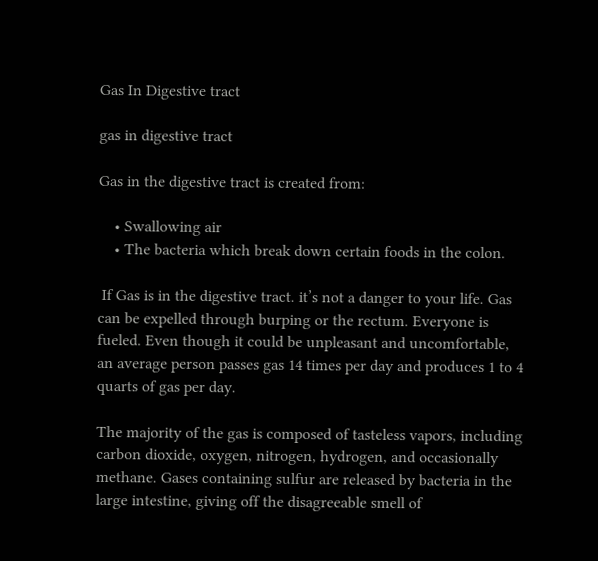Gas In Digestive tract

gas in digestive tract

Gas in the digestive tract is created from:

    • Swallowing air
    • The bacteria which break down certain foods in the colon.

 If Gas is in the digestive tract. it’s not a danger to your life. Gas can be expelled through burping or the rectum. Everyone is fueled. Even though it could be unpleasant and uncomfortable, an average person passes gas 14 times per day and produces 1 to 4 quarts of gas per day.

The majority of the gas is composed of tasteless vapors, including carbon dioxide, oxygen, nitrogen, hydrogen, and occasionally methane. Gases containing sulfur are released by bacteria in the large intestine, giving off the disagreeable smell of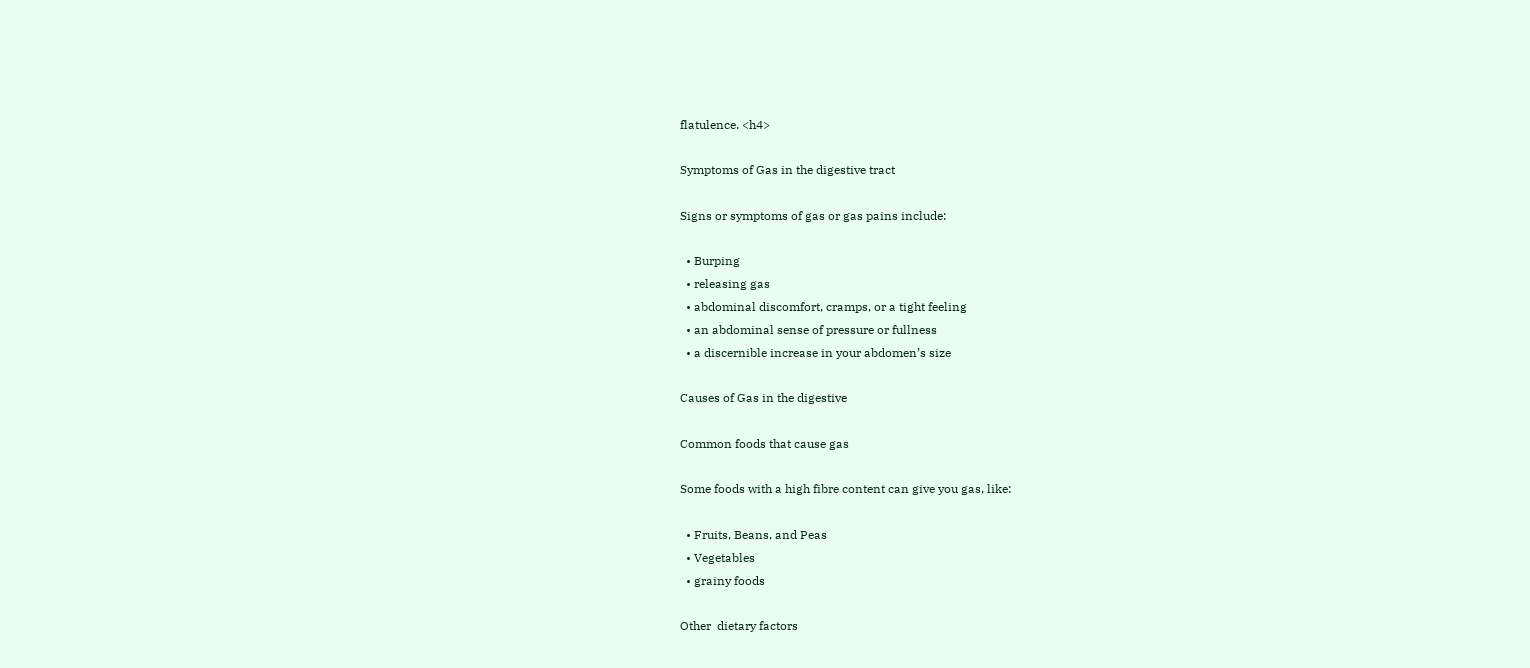flatulence. <h4>

Symptoms of Gas in the digestive tract

Signs or symptoms of gas or gas pains include:

  • Burping
  • releasing gas
  • abdominal discomfort, cramps, or a tight feeling
  • an abdominal sense of pressure or fullness
  • a discernible increase in your abdomen’s size

Causes of Gas in the digestive

Common foods that cause gas

Some foods with a high fibre content can give you gas, like:

  • Fruits, Beans, and Peas
  • Vegetables
  • grainy foods

Other  dietary factors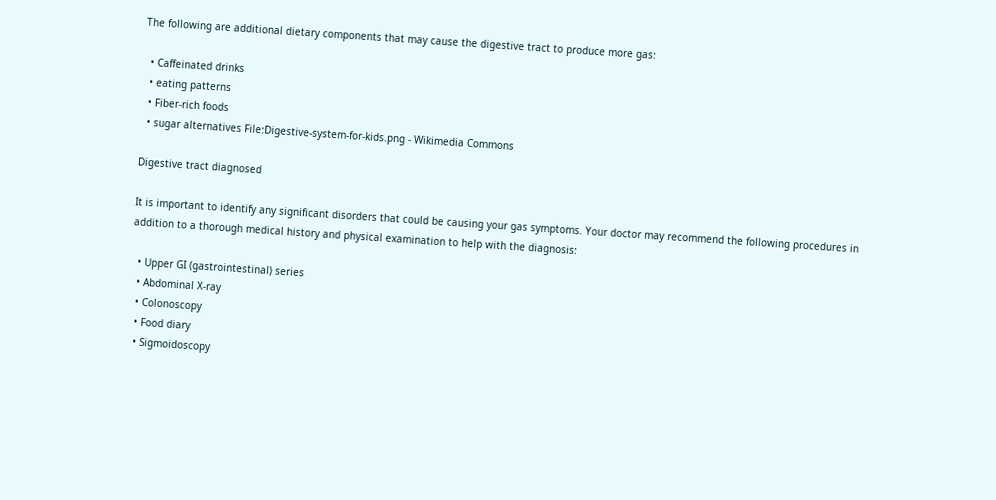The following are additional dietary components that may cause the digestive tract to produce more gas:

  • Caffeinated drinks
  • eating patterns
  • Fiber-rich foods
  • sugar alternatives File:Digestive-system-for-kids.png - Wikimedia Commons

Digestive tract diagnosed

It is important to identify any significant disorders that could be causing your gas symptoms. Your doctor may recommend the following procedures in addition to a thorough medical history and physical examination to help with the diagnosis:

  • Upper GI (gastrointestinal) series
  • Abdominal X-ray
  • Colonoscopy
  • Food diary
  • Sigmoidoscopy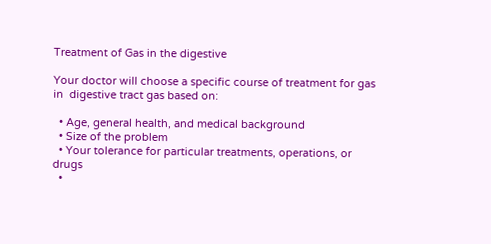Treatment of Gas in the digestive

Your doctor will choose a specific course of treatment for gas in  digestive tract gas based on:

  • Age, general health, and medical background
  • Size of the problem
  • Your tolerance for particular treatments, operations, or drugs
  •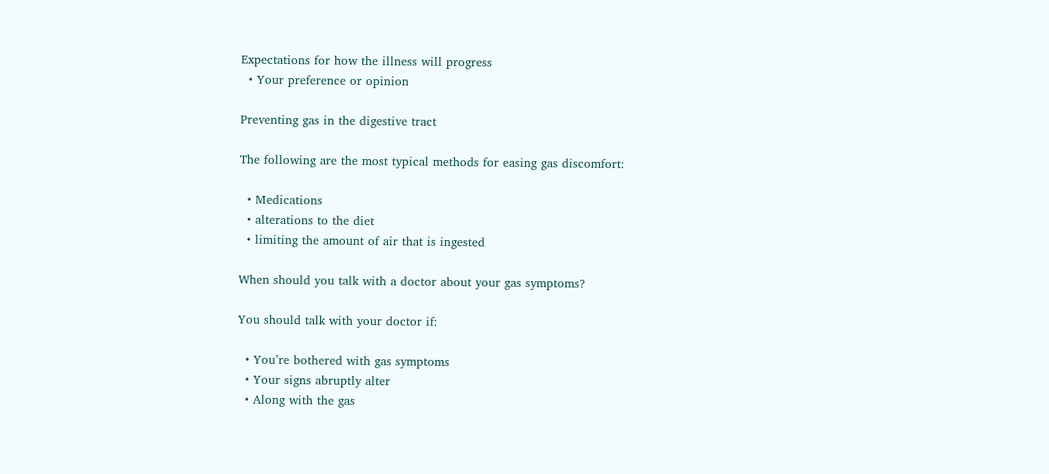Expectations for how the illness will progress
  • Your preference or opinion

Preventing gas in the digestive tract

The following are the most typical methods for easing gas discomfort:

  • Medications
  • alterations to the diet
  • limiting the amount of air that is ingested

When should you talk with a doctor about your gas symptoms?

You should talk with your doctor if:

  • You’re bothered with gas symptoms
  • Your signs abruptly alter
  • Along with the gas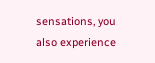sensations, you also experience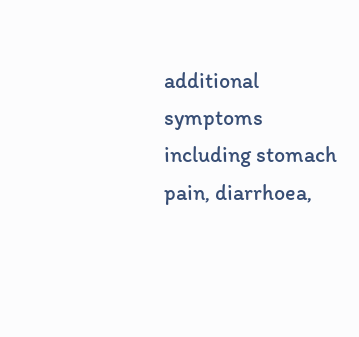additional symptoms including stomach pain, diarrhoea,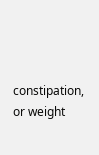constipation, or weight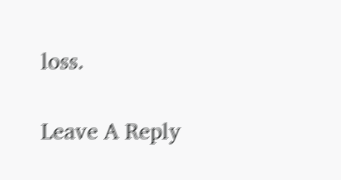loss.

Leave A Reply